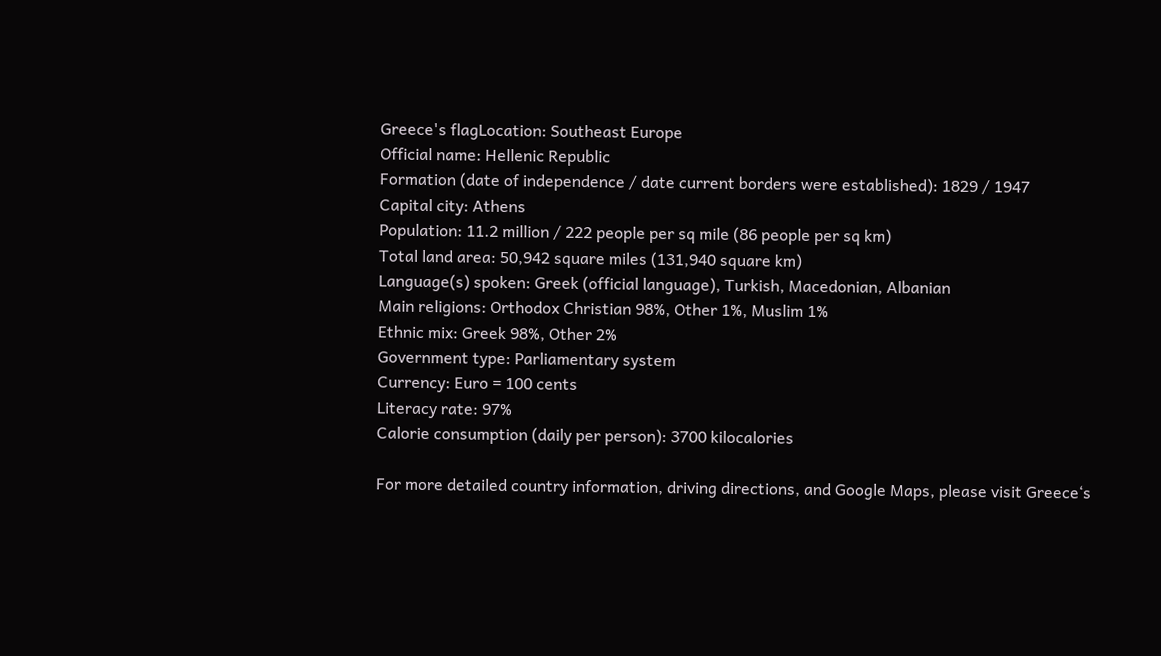Greece's flagLocation: Southeast Europe
Official name: Hellenic Republic
Formation (date of independence / date current borders were established): 1829 / 1947
Capital city: Athens
Population: 11.2 million / 222 people per sq mile (86 people per sq km)
Total land area: 50,942 square miles (131,940 square km)
Language(s) spoken: Greek (official language), Turkish, Macedonian, Albanian
Main religions: Orthodox Christian 98%, Other 1%, Muslim 1%
Ethnic mix: Greek 98%, Other 2%
Government type: Parliamentary system
Currency: Euro = 100 cents
Literacy rate: 97%
Calorie consumption (daily per person): 3700 kilocalories

For more detailed country information, driving directions, and Google Maps, please visit Greece‘s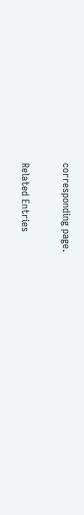corresponding page.

Related Entries